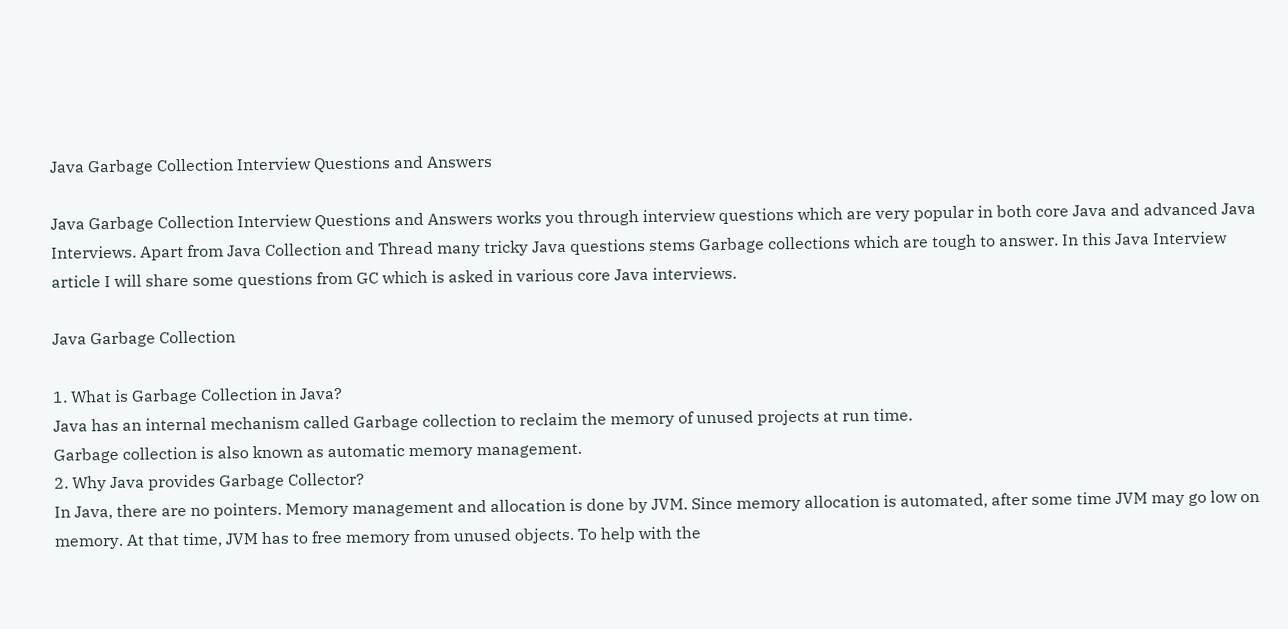Java Garbage Collection Interview Questions and Answers

Java Garbage Collection Interview Questions and Answers works you through interview questions which are very popular in both core Java and advanced Java Interviews. Apart from Java Collection and Thread many tricky Java questions stems Garbage collections which are tough to answer. In this Java Interview article I will share some questions from GC which is asked in various core Java interviews.

Java Garbage Collection

1. What is Garbage Collection in Java?
Java has an internal mechanism called Garbage collection to reclaim the memory of unused projects at run time.
Garbage collection is also known as automatic memory management.
2. Why Java provides Garbage Collector?
In Java, there are no pointers. Memory management and allocation is done by JVM. Since memory allocation is automated, after some time JVM may go low on memory. At that time, JVM has to free memory from unused objects. To help with the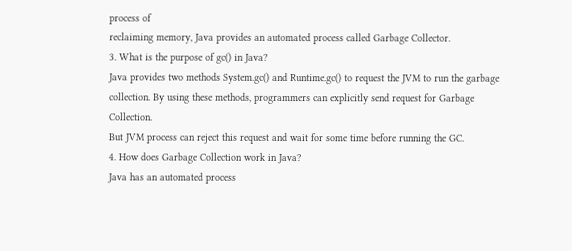process of
reclaiming memory, Java provides an automated process called Garbage Collector.
3. What is the purpose of gc() in Java?
Java provides two methods System.gc() and Runtime.gc() to request the JVM to run the garbage collection. By using these methods, programmers can explicitly send request for Garbage Collection.
But JVM process can reject this request and wait for some time before running the GC.
4. How does Garbage Collection work in Java?
Java has an automated process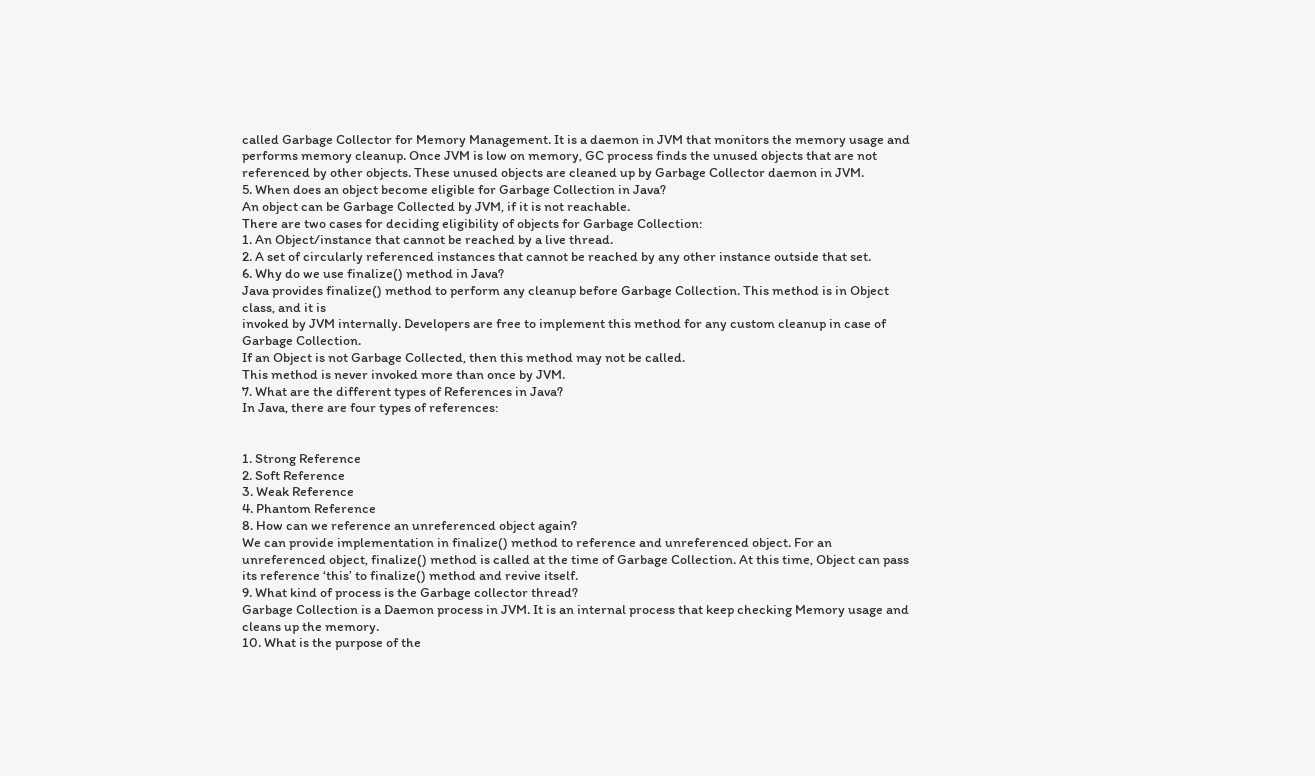called Garbage Collector for Memory Management. It is a daemon in JVM that monitors the memory usage and performs memory cleanup. Once JVM is low on memory, GC process finds the unused objects that are not referenced by other objects. These unused objects are cleaned up by Garbage Collector daemon in JVM.
5. When does an object become eligible for Garbage Collection in Java?
An object can be Garbage Collected by JVM, if it is not reachable.
There are two cases for deciding eligibility of objects for Garbage Collection:
1. An Object/instance that cannot be reached by a live thread.
2. A set of circularly referenced instances that cannot be reached by any other instance outside that set.
6. Why do we use finalize() method in Java?
Java provides finalize() method to perform any cleanup before Garbage Collection. This method is in Object class, and it is
invoked by JVM internally. Developers are free to implement this method for any custom cleanup in case of Garbage Collection.
If an Object is not Garbage Collected, then this method may not be called.
This method is never invoked more than once by JVM.
7. What are the different types of References in Java?
In Java, there are four types of references:


1. Strong Reference
2. Soft Reference
3. Weak Reference
4. Phantom Reference
8. How can we reference an unreferenced object again?
We can provide implementation in finalize() method to reference and unreferenced object. For an unreferenced object, finalize() method is called at the time of Garbage Collection. At this time, Object can pass its reference ‘this’ to finalize() method and revive itself.
9. What kind of process is the Garbage collector thread?
Garbage Collection is a Daemon process in JVM. It is an internal process that keep checking Memory usage and cleans up the memory.
10. What is the purpose of the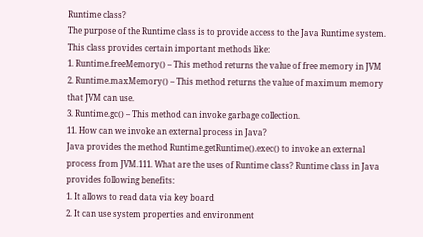Runtime class?
The purpose of the Runtime class is to provide access to the Java Runtime system. This class provides certain important methods like:
1. Runtime.freeMemory() – This method returns the value of free memory in JVM
2. Runtime.maxMemory() – This method returns the value of maximum memory that JVM can use.
3. Runtime.gc() – This method can invoke garbage collection.
11. How can we invoke an external process in Java?
Java provides the method Runtime.getRuntime().exec() to invoke an external process from JVM.111. What are the uses of Runtime class? Runtime class in Java provides following benefits:
1. It allows to read data via key board
2. It can use system properties and environment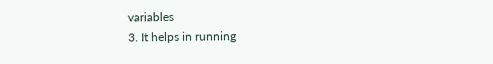variables
3. It helps in running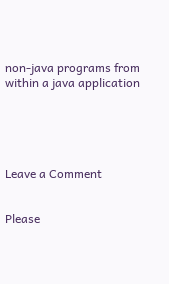non-java programs from within a java application





Leave a Comment


Please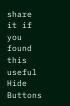share it if you found this useful
Hide Buttons